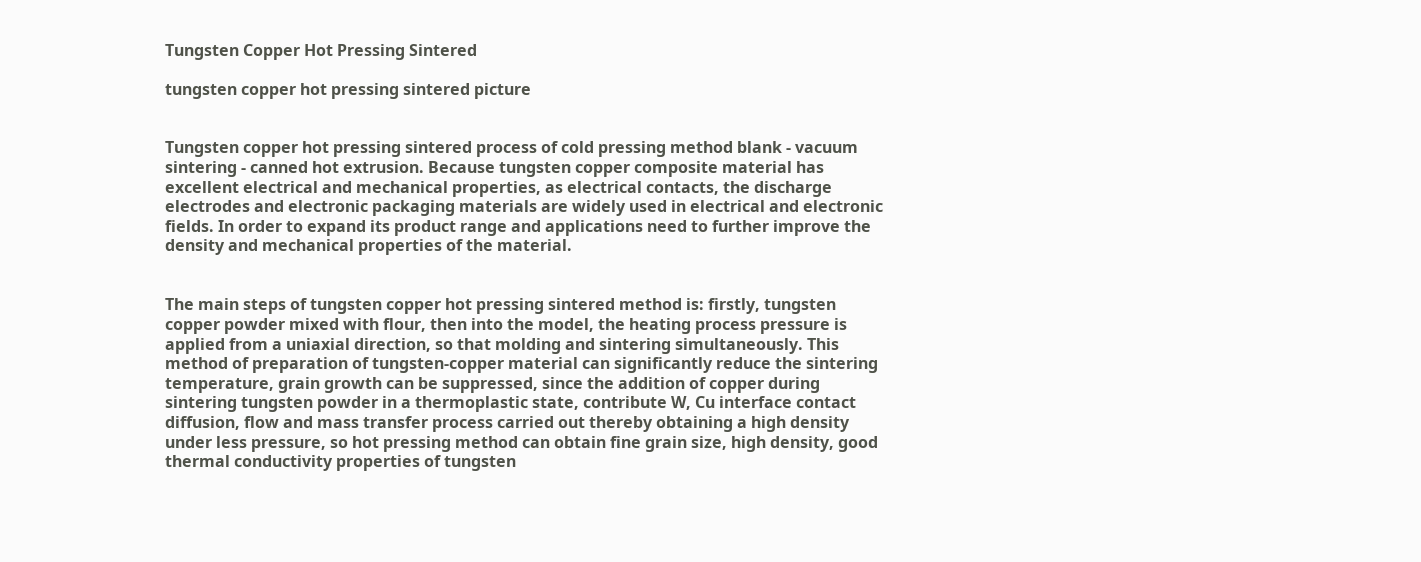Tungsten Copper Hot Pressing Sintered

tungsten copper hot pressing sintered picture


Tungsten copper hot pressing sintered process of cold pressing method blank - vacuum sintering - canned hot extrusion. Because tungsten copper composite material has excellent electrical and mechanical properties, as electrical contacts, the discharge electrodes and electronic packaging materials are widely used in electrical and electronic fields. In order to expand its product range and applications need to further improve the density and mechanical properties of the material.


The main steps of tungsten copper hot pressing sintered method is: firstly, tungsten copper powder mixed with flour, then into the model, the heating process pressure is applied from a uniaxial direction, so that molding and sintering simultaneously. This method of preparation of tungsten-copper material can significantly reduce the sintering temperature, grain growth can be suppressed, since the addition of copper during sintering tungsten powder in a thermoplastic state, contribute W, Cu interface contact diffusion, flow and mass transfer process carried out thereby obtaining a high density under less pressure, so hot pressing method can obtain fine grain size, high density, good thermal conductivity properties of tungsten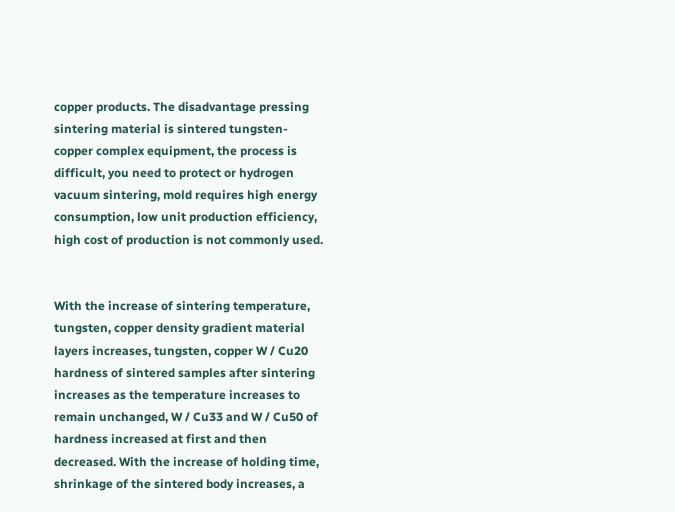copper products. The disadvantage pressing sintering material is sintered tungsten-copper complex equipment, the process is difficult, you need to protect or hydrogen vacuum sintering, mold requires high energy consumption, low unit production efficiency, high cost of production is not commonly used.


With the increase of sintering temperature, tungsten, copper density gradient material layers increases, tungsten, copper W / Cu20 hardness of sintered samples after sintering increases as the temperature increases to remain unchanged, W / Cu33 and W / Cu50 of hardness increased at first and then decreased. With the increase of holding time, shrinkage of the sintered body increases, a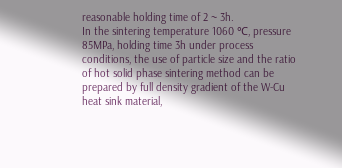reasonable holding time of 2 ~ 3h.
In the sintering temperature 1060 ℃, pressure 85MPa, holding time 3h under process conditions, the use of particle size and the ratio of hot solid phase sintering method can be prepared by full density gradient of the W-Cu heat sink material,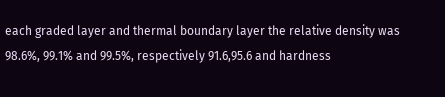each graded layer and thermal boundary layer the relative density was 98.6%, 99.1% and 99.5%, respectively 91.6,95.6 and hardness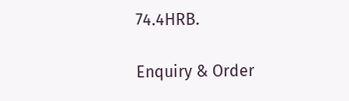74.4HRB.

Enquiry & Order